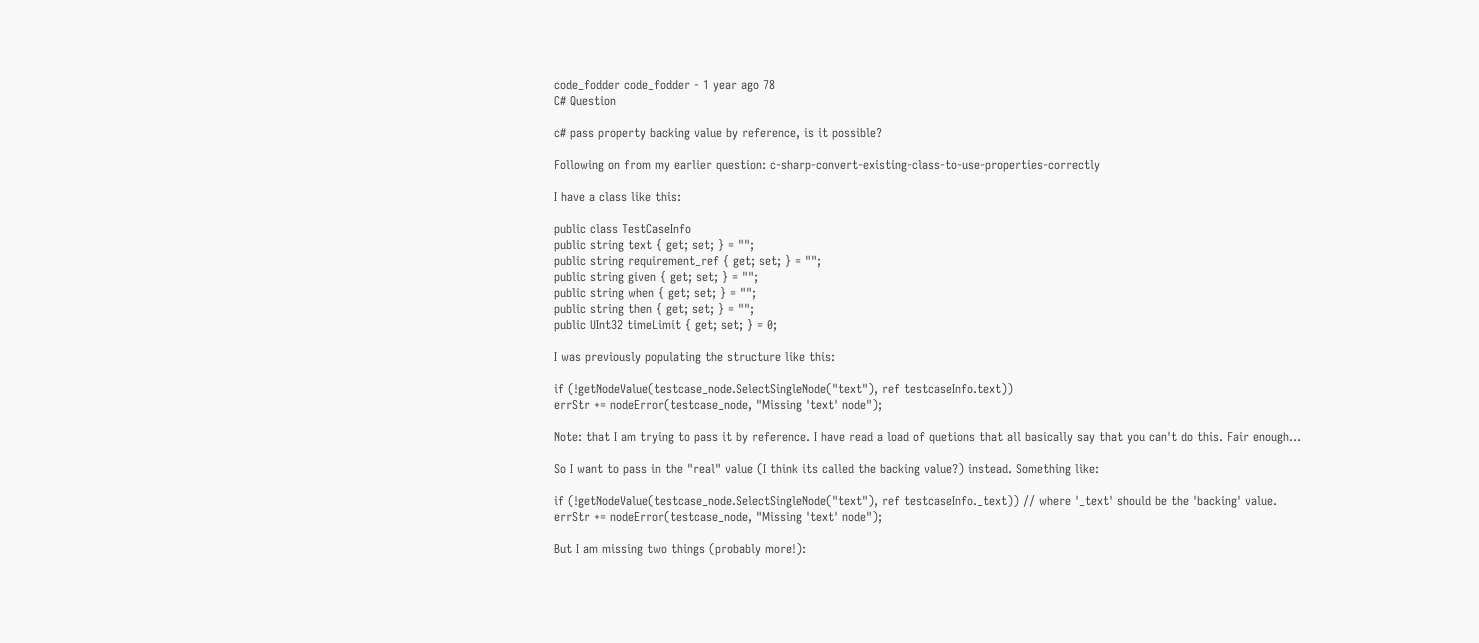code_fodder code_fodder - 1 year ago 78
C# Question

c# pass property backing value by reference, is it possible?

Following on from my earlier question: c-sharp-convert-existing-class-to-use-properties-correctly

I have a class like this:

public class TestCaseInfo
public string text { get; set; } = "";
public string requirement_ref { get; set; } = "";
public string given { get; set; } = "";
public string when { get; set; } = "";
public string then { get; set; } = "";
public UInt32 timeLimit { get; set; } = 0;

I was previously populating the structure like this:

if (!getNodeValue(testcase_node.SelectSingleNode("text"), ref testcaseInfo.text))
errStr += nodeError(testcase_node, "Missing 'text' node");

Note: that I am trying to pass it by reference. I have read a load of quetions that all basically say that you can't do this. Fair enough...

So I want to pass in the "real" value (I think its called the backing value?) instead. Something like:

if (!getNodeValue(testcase_node.SelectSingleNode("text"), ref testcaseInfo._text)) // where '_text' should be the 'backing' value.
errStr += nodeError(testcase_node, "Missing 'text' node");

But I am missing two things (probably more!):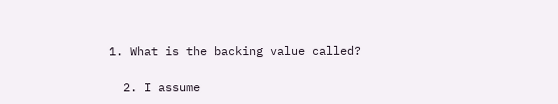1. What is the backing value called?

  2. I assume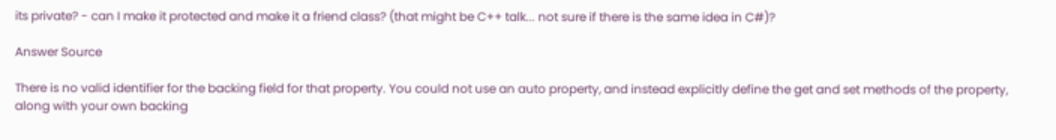its private? - can I make it protected and make it a friend class? (that might be C++ talk... not sure if there is the same idea in C#)?

Answer Source

There is no valid identifier for the backing field for that property. You could not use an auto property, and instead explicitly define the get and set methods of the property, along with your own backing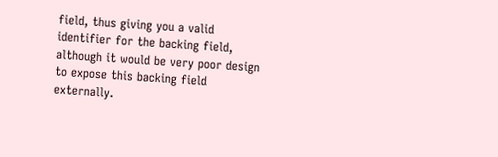field, thus giving you a valid identifier for the backing field, although it would be very poor design to expose this backing field externally.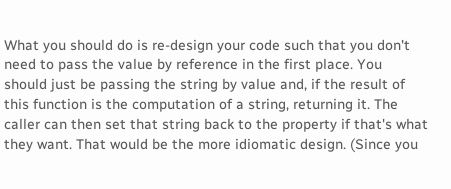What you should do is re-design your code such that you don't need to pass the value by reference in the first place. You should just be passing the string by value and, if the result of this function is the computation of a string, returning it. The caller can then set that string back to the property if that's what they want. That would be the more idiomatic design. (Since you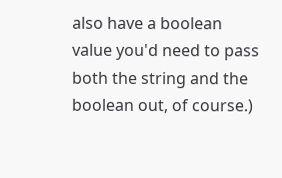also have a boolean value you'd need to pass both the string and the boolean out, of course.)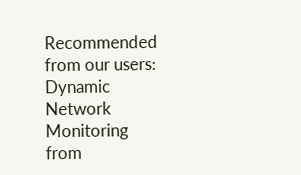Recommended from our users: Dynamic Network Monitoring from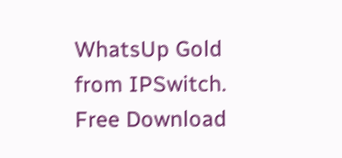WhatsUp Gold from IPSwitch. Free Download